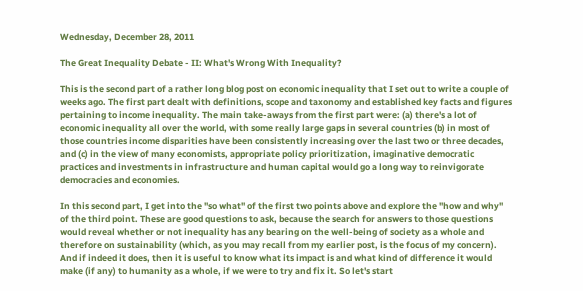Wednesday, December 28, 2011

The Great Inequality Debate - II: What's Wrong With Inequality?

This is the second part of a rather long blog post on economic inequality that I set out to write a couple of weeks ago. The first part dealt with definitions, scope and taxonomy and established key facts and figures pertaining to income inequality. The main take-aways from the first part were: (a) there's a lot of economic inequality all over the world, with some really large gaps in several countries (b) in most of those countries income disparities have been consistently increasing over the last two or three decades, and (c) in the view of many economists, appropriate policy prioritization, imaginative democratic practices and investments in infrastructure and human capital would go a long way to reinvigorate democracies and economies.

In this second part, I get into the "so what" of the first two points above and explore the "how and why" of the third point. These are good questions to ask, because the search for answers to those questions would reveal whether or not inequality has any bearing on the well-being of society as a whole and therefore on sustainability (which, as you may recall from my earlier post, is the focus of my concern). And if indeed it does, then it is useful to know what its impact is and what kind of difference it would make (if any) to humanity as a whole, if we were to try and fix it. So let's start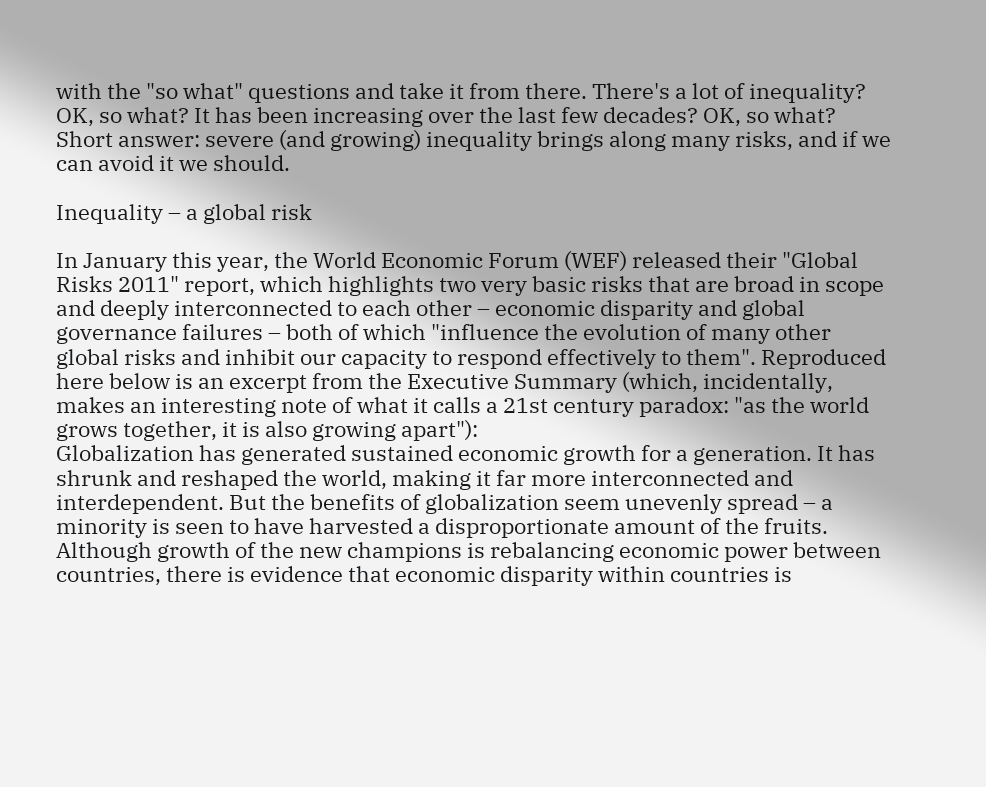with the "so what" questions and take it from there. There's a lot of inequality? OK, so what? It has been increasing over the last few decades? OK, so what? Short answer: severe (and growing) inequality brings along many risks, and if we can avoid it we should.

Inequality – a global risk

In January this year, the World Economic Forum (WEF) released their "Global Risks 2011" report, which highlights two very basic risks that are broad in scope and deeply interconnected to each other – economic disparity and global governance failures – both of which "influence the evolution of many other global risks and inhibit our capacity to respond effectively to them". Reproduced here below is an excerpt from the Executive Summary (which, incidentally, makes an interesting note of what it calls a 21st century paradox: "as the world grows together, it is also growing apart"):
Globalization has generated sustained economic growth for a generation. It has shrunk and reshaped the world, making it far more interconnected and interdependent. But the benefits of globalization seem unevenly spread – a minority is seen to have harvested a disproportionate amount of the fruits. Although growth of the new champions is rebalancing economic power between countries, there is evidence that economic disparity within countries is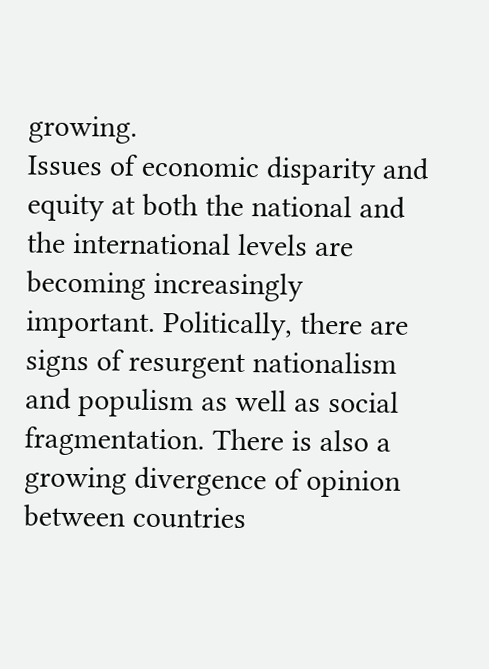growing.
Issues of economic disparity and equity at both the national and the international levels are becoming increasingly important. Politically, there are signs of resurgent nationalism and populism as well as social fragmentation. There is also a growing divergence of opinion between countries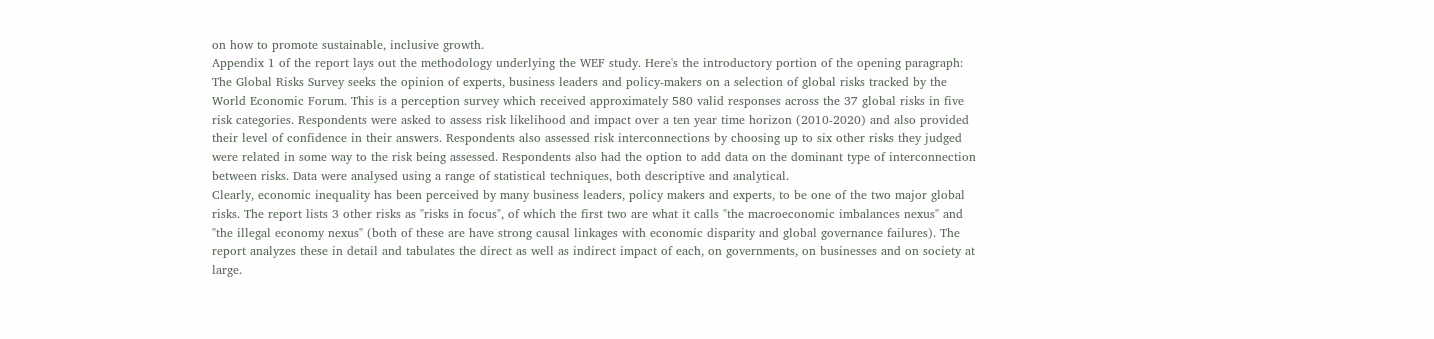on how to promote sustainable, inclusive growth.
Appendix 1 of the report lays out the methodology underlying the WEF study. Here's the introductory portion of the opening paragraph:
The Global Risks Survey seeks the opinion of experts, business leaders and policy-makers on a selection of global risks tracked by the World Economic Forum. This is a perception survey which received approximately 580 valid responses across the 37 global risks in five risk categories. Respondents were asked to assess risk likelihood and impact over a ten year time horizon (2010-2020) and also provided their level of confidence in their answers. Respondents also assessed risk interconnections by choosing up to six other risks they judged were related in some way to the risk being assessed. Respondents also had the option to add data on the dominant type of interconnection between risks. Data were analysed using a range of statistical techniques, both descriptive and analytical.
Clearly, economic inequality has been perceived by many business leaders, policy makers and experts, to be one of the two major global risks. The report lists 3 other risks as "risks in focus", of which the first two are what it calls "the macroeconomic imbalances nexus" and "the illegal economy nexus" (both of these are have strong causal linkages with economic disparity and global governance failures). The report analyzes these in detail and tabulates the direct as well as indirect impact of each, on governments, on businesses and on society at large.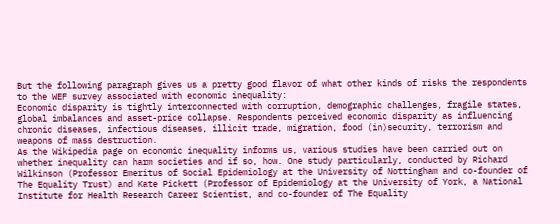But the following paragraph gives us a pretty good flavor of what other kinds of risks the respondents to the WEF survey associated with economic inequality:
Economic disparity is tightly interconnected with corruption, demographic challenges, fragile states, global imbalances and asset-price collapse. Respondents perceived economic disparity as influencing chronic diseases, infectious diseases, illicit trade, migration, food (in)security, terrorism and weapons of mass destruction.
As the Wikipedia page on economic inequality informs us, various studies have been carried out on whether inequality can harm societies and if so, how. One study particularly, conducted by Richard Wilkinson (Professor Emeritus of Social Epidemiology at the University of Nottingham and co-founder of The Equality Trust) and Kate Pickett (Professor of Epidemiology at the University of York, a National Institute for Health Research Career Scientist, and co-founder of The Equality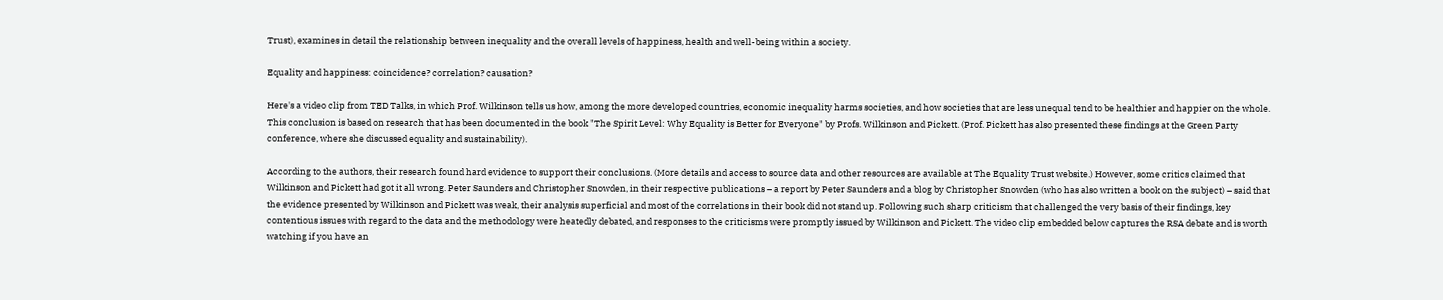Trust), examines in detail the relationship between inequality and the overall levels of happiness, health and well-being within a society.

Equality and happiness: coincidence? correlation? causation?

Here's a video clip from TED Talks, in which Prof. Wilkinson tells us how, among the more developed countries, economic inequality harms societies, and how societies that are less unequal tend to be healthier and happier on the whole. This conclusion is based on research that has been documented in the book "The Spirit Level: Why Equality is Better for Everyone" by Profs. Wilkinson and Pickett. (Prof. Pickett has also presented these findings at the Green Party conference, where she discussed equality and sustainability).

According to the authors, their research found hard evidence to support their conclusions. (More details and access to source data and other resources are available at The Equality Trust website.) However, some critics claimed that Wilkinson and Pickett had got it all wrong. Peter Saunders and Christopher Snowden, in their respective publications – a report by Peter Saunders and a blog by Christopher Snowden (who has also written a book on the subject) – said that the evidence presented by Wilkinson and Pickett was weak, their analysis superficial and most of the correlations in their book did not stand up. Following such sharp criticism that challenged the very basis of their findings, key contentious issues with regard to the data and the methodology were heatedly debated, and responses to the criticisms were promptly issued by Wilkinson and Pickett. The video clip embedded below captures the RSA debate and is worth watching if you have an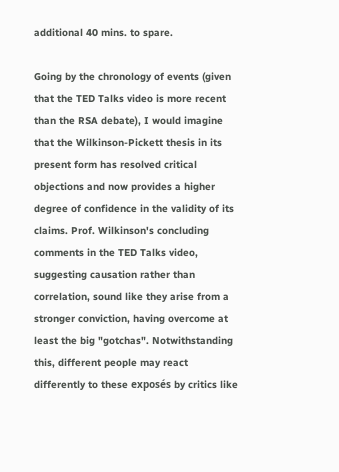additional 40 mins. to spare.

Going by the chronology of events (given that the TED Talks video is more recent than the RSA debate), I would imagine that the Wilkinson-Pickett thesis in its present form has resolved critical objections and now provides a higher degree of confidence in the validity of its claims. Prof. Wilkinson's concluding comments in the TED Talks video, suggesting causation rather than correlation, sound like they arise from a stronger conviction, having overcome at least the big "gotchas". Notwithstanding this, different people may react differently to these exposés by critics like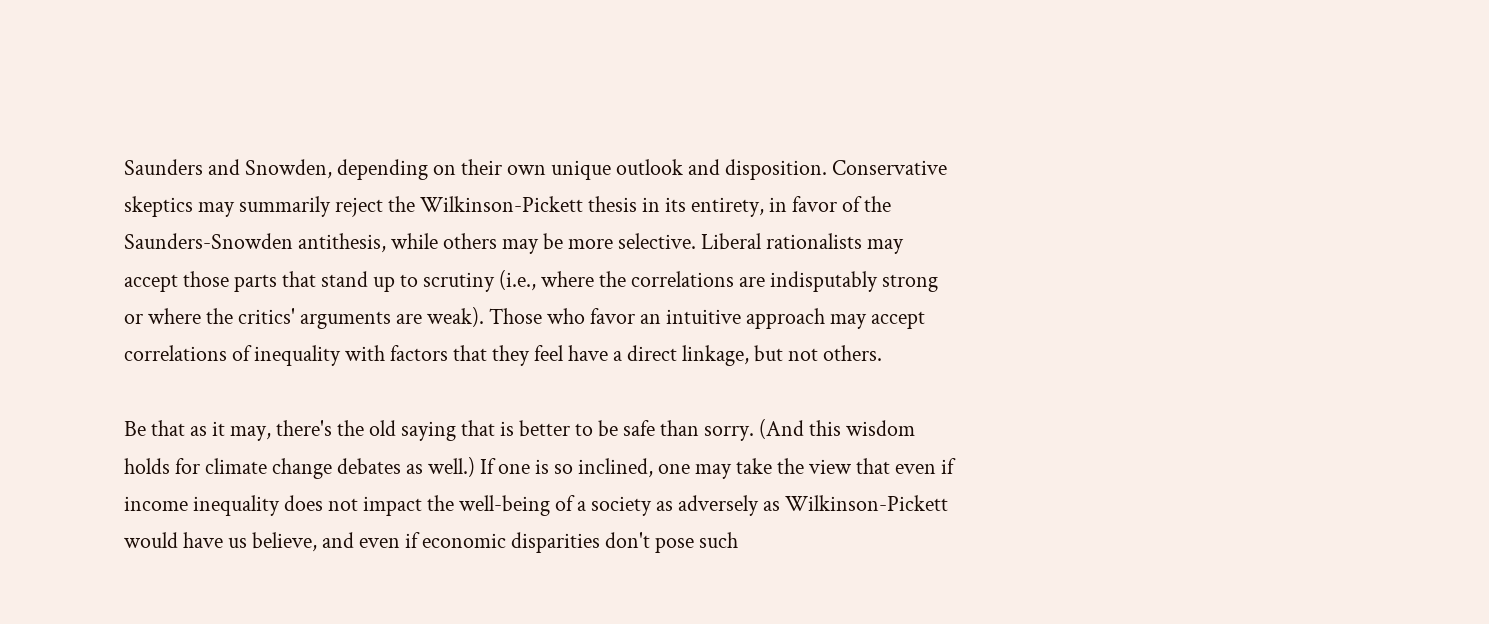Saunders and Snowden, depending on their own unique outlook and disposition. Conservative skeptics may summarily reject the Wilkinson-Pickett thesis in its entirety, in favor of the Saunders-Snowden antithesis, while others may be more selective. Liberal rationalists may accept those parts that stand up to scrutiny (i.e., where the correlations are indisputably strong or where the critics' arguments are weak). Those who favor an intuitive approach may accept correlations of inequality with factors that they feel have a direct linkage, but not others.

Be that as it may, there's the old saying that is better to be safe than sorry. (And this wisdom holds for climate change debates as well.) If one is so inclined, one may take the view that even if income inequality does not impact the well-being of a society as adversely as Wilkinson-Pickett would have us believe, and even if economic disparities don't pose such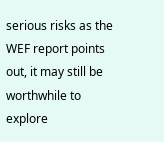serious risks as the WEF report points out, it may still be worthwhile to explore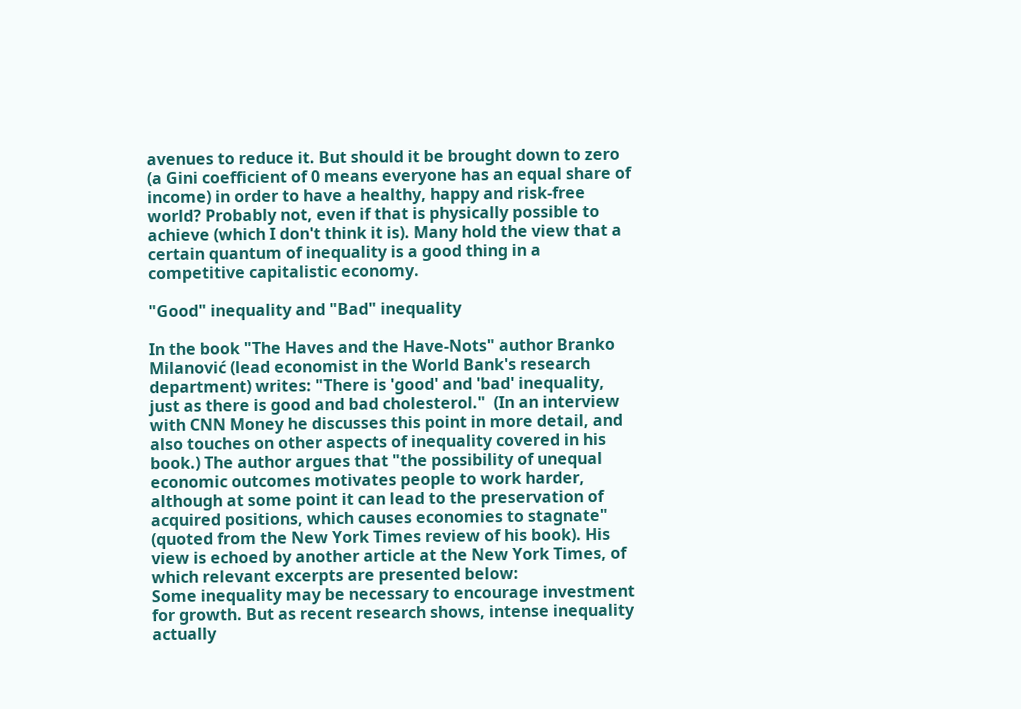avenues to reduce it. But should it be brought down to zero (a Gini coefficient of 0 means everyone has an equal share of income) in order to have a healthy, happy and risk-free world? Probably not, even if that is physically possible to achieve (which I don't think it is). Many hold the view that a certain quantum of inequality is a good thing in a competitive capitalistic economy.

"Good" inequality and "Bad" inequality

In the book "The Haves and the Have-Nots" author Branko Milanović (lead economist in the World Bank's research department) writes: "There is 'good' and 'bad' inequality, just as there is good and bad cholesterol."  (In an interview with CNN Money he discusses this point in more detail, and also touches on other aspects of inequality covered in his book.) The author argues that "the possibility of unequal economic outcomes motivates people to work harder, although at some point it can lead to the preservation of acquired positions, which causes economies to stagnate" (quoted from the New York Times review of his book). His view is echoed by another article at the New York Times, of which relevant excerpts are presented below:
Some inequality may be necessary to encourage investment for growth. But as recent research shows, intense inequality actually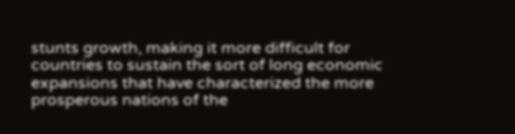stunts growth, making it more difficult for countries to sustain the sort of long economic expansions that have characterized the more prosperous nations of the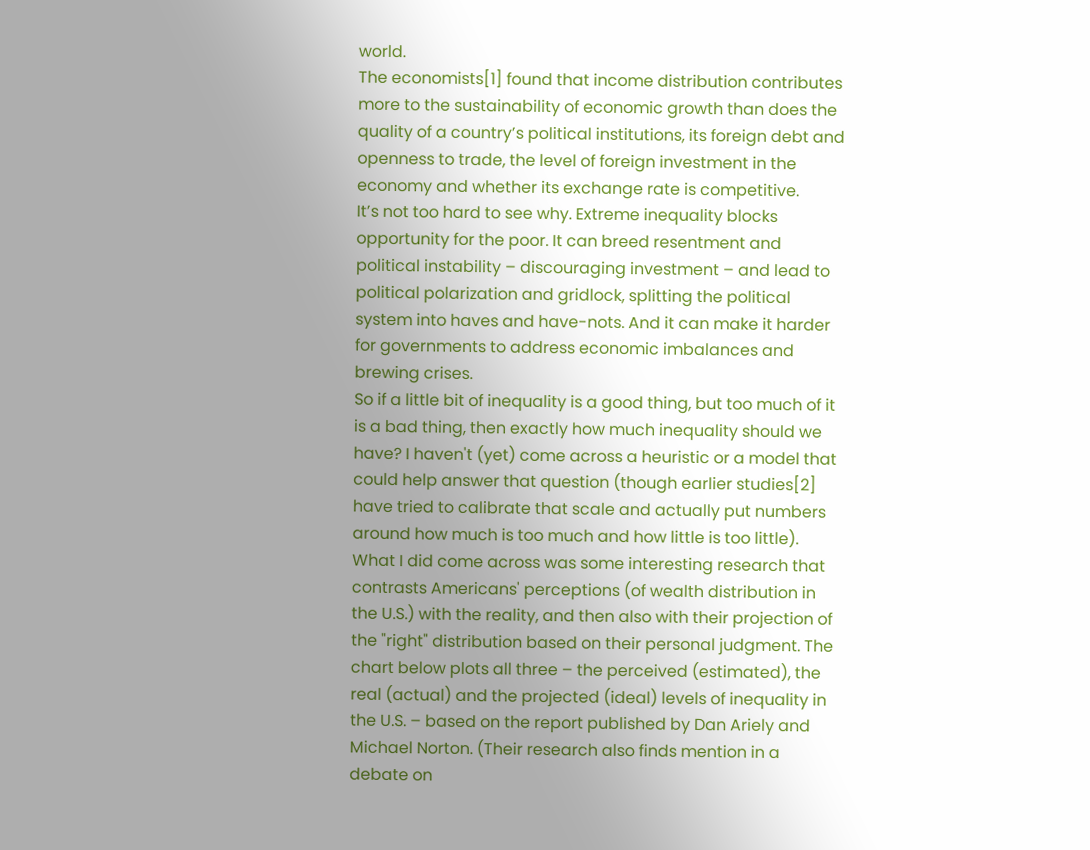world.
The economists[1] found that income distribution contributes more to the sustainability of economic growth than does the quality of a country’s political institutions, its foreign debt and openness to trade, the level of foreign investment in the economy and whether its exchange rate is competitive.
It’s not too hard to see why. Extreme inequality blocks opportunity for the poor. It can breed resentment and political instability – discouraging investment – and lead to political polarization and gridlock, splitting the political system into haves and have-nots. And it can make it harder for governments to address economic imbalances and brewing crises.
So if a little bit of inequality is a good thing, but too much of it is a bad thing, then exactly how much inequality should we have? I haven't (yet) come across a heuristic or a model that could help answer that question (though earlier studies[2] have tried to calibrate that scale and actually put numbers around how much is too much and how little is too little). What I did come across was some interesting research that contrasts Americans' perceptions (of wealth distribution in the U.S.) with the reality, and then also with their projection of the "right" distribution based on their personal judgment. The chart below plots all three – the perceived (estimated), the real (actual) and the projected (ideal) levels of inequality in the U.S. – based on the report published by Dan Ariely and Michael Norton. (Their research also finds mention in a debate on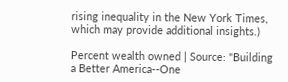rising inequality in the New York Times, which may provide additional insights.)

Percent wealth owned | Source: "Building a Better America--One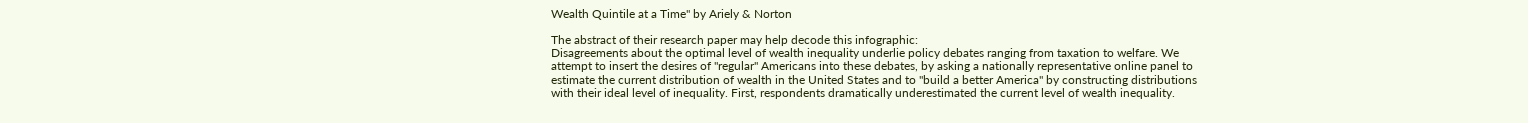Wealth Quintile at a Time" by Ariely & Norton

The abstract of their research paper may help decode this infographic:
Disagreements about the optimal level of wealth inequality underlie policy debates ranging from taxation to welfare. We attempt to insert the desires of "regular" Americans into these debates, by asking a nationally representative online panel to estimate the current distribution of wealth in the United States and to "build a better America" by constructing distributions with their ideal level of inequality. First, respondents dramatically underestimated the current level of wealth inequality.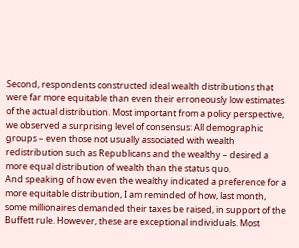Second, respondents constructed ideal wealth distributions that were far more equitable than even their erroneously low estimates of the actual distribution. Most important from a policy perspective, we observed a surprising level of consensus: All demographic groups – even those not usually associated with wealth redistribution such as Republicans and the wealthy – desired a more equal distribution of wealth than the status quo.
And speaking of how even the wealthy indicated a preference for a more equitable distribution, I am reminded of how, last month, some millionaires demanded their taxes be raised, in support of the Buffett rule. However, these are exceptional individuals. Most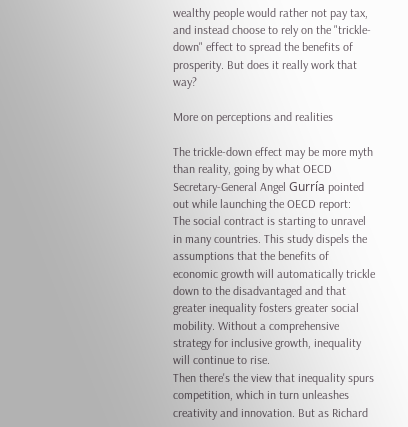wealthy people would rather not pay tax, and instead choose to rely on the "trickle-down" effect to spread the benefits of prosperity. But does it really work that way?

More on perceptions and realities

The trickle-down effect may be more myth than reality, going by what OECD Secretary-General Angel Gurría pointed out while launching the OECD report:
The social contract is starting to unravel in many countries. This study dispels the assumptions that the benefits of economic growth will automatically trickle down to the disadvantaged and that greater inequality fosters greater social mobility. Without a comprehensive strategy for inclusive growth, inequality will continue to rise.
Then there's the view that inequality spurs competition, which in turn unleashes creativity and innovation. But as Richard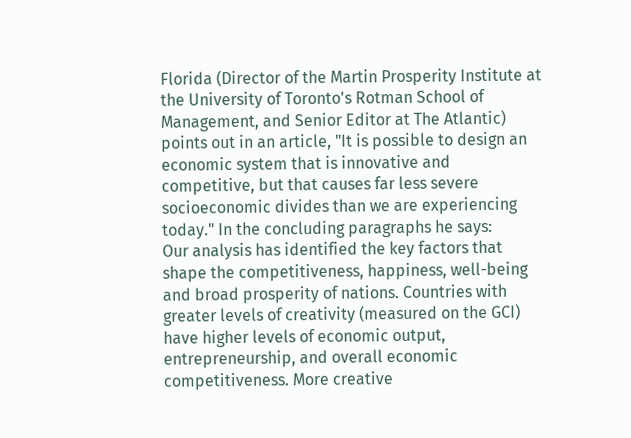Florida (Director of the Martin Prosperity Institute at the University of Toronto's Rotman School of Management, and Senior Editor at The Atlantic) points out in an article, "It is possible to design an economic system that is innovative and competitive, but that causes far less severe socioeconomic divides than we are experiencing today." In the concluding paragraphs he says:
Our analysis has identified the key factors that shape the competitiveness, happiness, well-being and broad prosperity of nations. Countries with greater levels of creativity (measured on the GCI) have higher levels of economic output, entrepreneurship, and overall economic competitiveness. More creative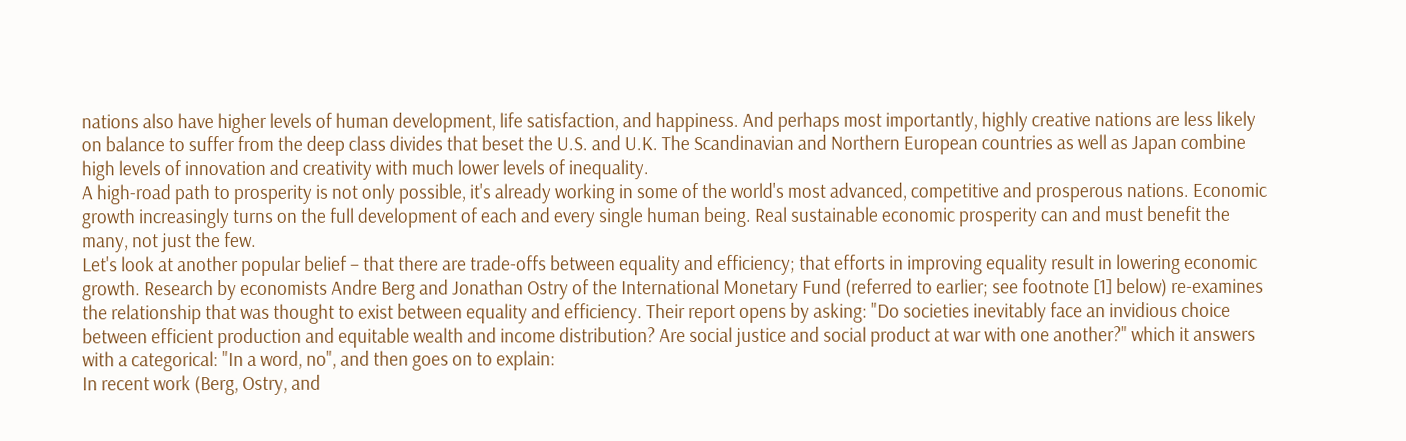nations also have higher levels of human development, life satisfaction, and happiness. And perhaps most importantly, highly creative nations are less likely on balance to suffer from the deep class divides that beset the U.S. and U.K. The Scandinavian and Northern European countries as well as Japan combine high levels of innovation and creativity with much lower levels of inequality.
A high-road path to prosperity is not only possible, it's already working in some of the world's most advanced, competitive and prosperous nations. Economic growth increasingly turns on the full development of each and every single human being. Real sustainable economic prosperity can and must benefit the many, not just the few.
Let's look at another popular belief – that there are trade-offs between equality and efficiency; that efforts in improving equality result in lowering economic growth. Research by economists Andre Berg and Jonathan Ostry of the International Monetary Fund (referred to earlier; see footnote [1] below) re-examines the relationship that was thought to exist between equality and efficiency. Their report opens by asking: "Do societies inevitably face an invidious choice between efficient production and equitable wealth and income distribution? Are social justice and social product at war with one another?" which it answers with a categorical: "In a word, no", and then goes on to explain:
In recent work (Berg, Ostry, and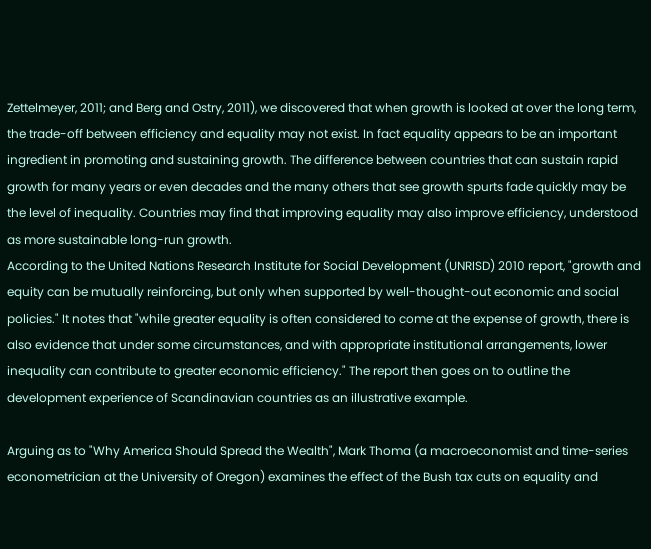Zettelmeyer, 2011; and Berg and Ostry, 2011), we discovered that when growth is looked at over the long term, the trade-off between efficiency and equality may not exist. In fact equality appears to be an important ingredient in promoting and sustaining growth. The difference between countries that can sustain rapid growth for many years or even decades and the many others that see growth spurts fade quickly may be the level of inequality. Countries may find that improving equality may also improve efficiency, understood as more sustainable long-run growth.
According to the United Nations Research Institute for Social Development (UNRISD) 2010 report, "growth and equity can be mutually reinforcing, but only when supported by well-thought-out economic and social policies." It notes that "while greater equality is often considered to come at the expense of growth, there is also evidence that under some circumstances, and with appropriate institutional arrangements, lower inequality can contribute to greater economic efficiency." The report then goes on to outline the development experience of Scandinavian countries as an illustrative example.

Arguing as to "Why America Should Spread the Wealth", Mark Thoma (a macroeconomist and time-series econometrician at the University of Oregon) examines the effect of the Bush tax cuts on equality and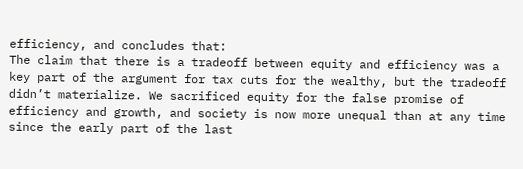efficiency, and concludes that:
The claim that there is a tradeoff between equity and efficiency was a key part of the argument for tax cuts for the wealthy, but the tradeoff didn’t materialize. We sacrificed equity for the false promise of efficiency and growth, and society is now more unequal than at any time since the early part of the last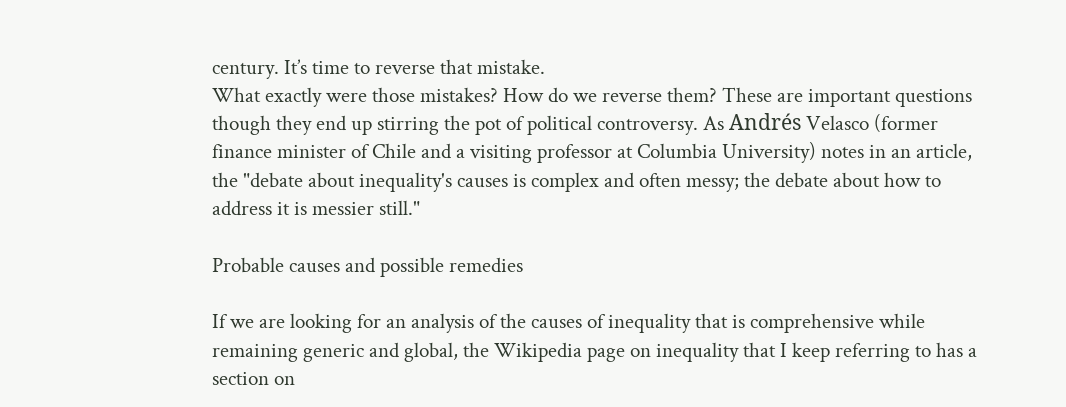century. It’s time to reverse that mistake.
What exactly were those mistakes? How do we reverse them? These are important questions though they end up stirring the pot of political controversy. As Andrés Velasco (former finance minister of Chile and a visiting professor at Columbia University) notes in an article, the "debate about inequality's causes is complex and often messy; the debate about how to address it is messier still."

Probable causes and possible remedies

If we are looking for an analysis of the causes of inequality that is comprehensive while remaining generic and global, the Wikipedia page on inequality that I keep referring to has a section on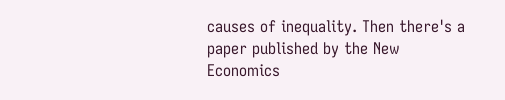causes of inequality. Then there's a paper published by the New Economics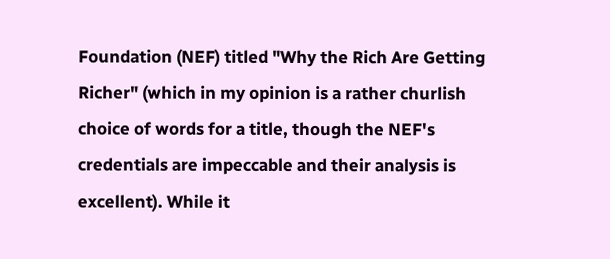Foundation (NEF) titled "Why the Rich Are Getting Richer" (which in my opinion is a rather churlish choice of words for a title, though the NEF's credentials are impeccable and their analysis is excellent). While it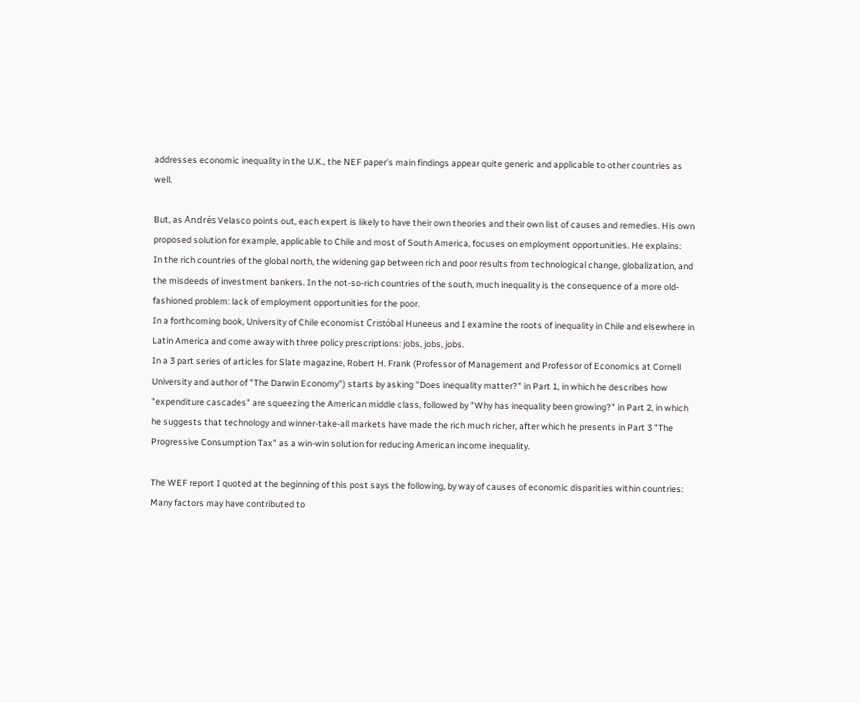addresses economic inequality in the U.K., the NEF paper's main findings appear quite generic and applicable to other countries as well.

But, as Andrés Velasco points out, each expert is likely to have their own theories and their own list of causes and remedies. His own proposed solution for example, applicable to Chile and most of South America, focuses on employment opportunities. He explains:
In the rich countries of the global north, the widening gap between rich and poor results from technological change, globalization, and the misdeeds of investment bankers. In the not-so-rich countries of the south, much inequality is the consequence of a more old-fashioned problem: lack of employment opportunities for the poor.
In a forthcoming book, University of Chile economist Cristóbal Huneeus and I examine the roots of inequality in Chile and elsewhere in Latin America and come away with three policy prescriptions: jobs, jobs, jobs.
In a 3 part series of articles for Slate magazine, Robert H. Frank (Professor of Management and Professor of Economics at Cornell University and author of "The Darwin Economy") starts by asking "Does inequality matter?" in Part 1, in which he describes how "expenditure cascades" are squeezing the American middle class, followed by "Why has inequality been growing?" in Part 2, in which he suggests that technology and winner-take-all markets have made the rich much richer, after which he presents in Part 3 "The Progressive Consumption Tax" as a win-win solution for reducing American income inequality.

The WEF report I quoted at the beginning of this post says the following, by way of causes of economic disparities within countries:
Many factors may have contributed to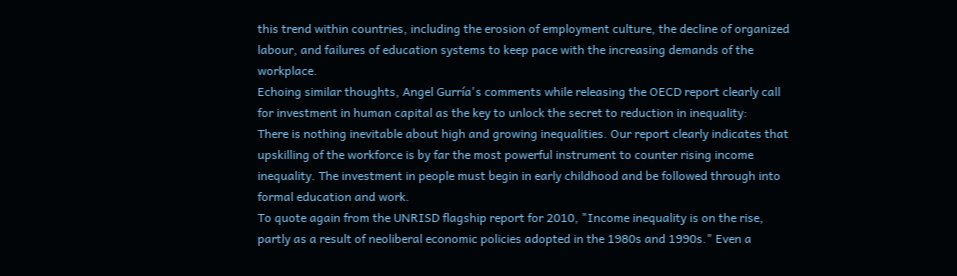this trend within countries, including the erosion of employment culture, the decline of organized labour, and failures of education systems to keep pace with the increasing demands of the workplace.
Echoing similar thoughts, Angel Gurría's comments while releasing the OECD report clearly call for investment in human capital as the key to unlock the secret to reduction in inequality:
There is nothing inevitable about high and growing inequalities. Our report clearly indicates that upskilling of the workforce is by far the most powerful instrument to counter rising income inequality. The investment in people must begin in early childhood and be followed through into formal education and work.
To quote again from the UNRISD flagship report for 2010, "Income inequality is on the rise, partly as a result of neoliberal economic policies adopted in the 1980s and 1990s." Even a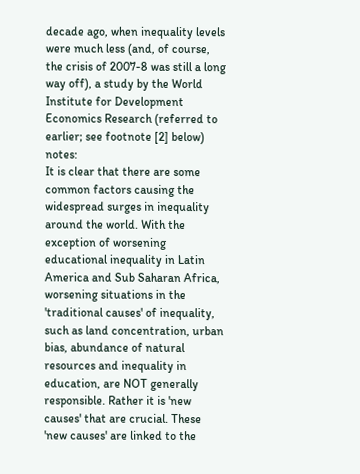decade ago, when inequality levels were much less (and, of course, the crisis of 2007-8 was still a long way off), a study by the World Institute for Development Economics Research (referred to earlier; see footnote [2] below) notes:
It is clear that there are some common factors causing the widespread surges in inequality around the world. With the exception of worsening educational inequality in Latin America and Sub Saharan Africa, worsening situations in the 'traditional causes' of inequality, such as land concentration, urban bias, abundance of natural resources and inequality in education, are NOT generally responsible. Rather it is 'new causes' that are crucial. These 'new causes' are linked to the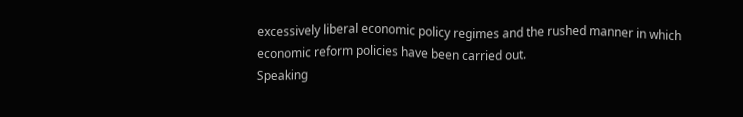excessively liberal economic policy regimes and the rushed manner in which economic reform policies have been carried out.
Speaking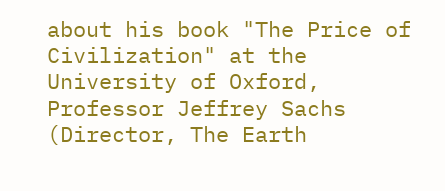about his book "The Price of Civilization" at the University of Oxford, Professor Jeffrey Sachs (Director, The Earth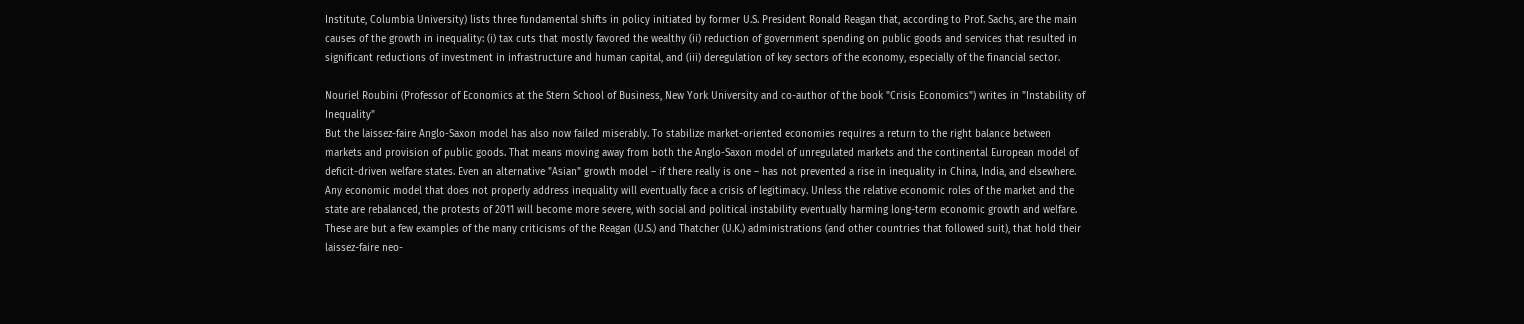Institute, Columbia University) lists three fundamental shifts in policy initiated by former U.S. President Ronald Reagan that, according to Prof. Sachs, are the main causes of the growth in inequality: (i) tax cuts that mostly favored the wealthy (ii) reduction of government spending on public goods and services that resulted in significant reductions of investment in infrastructure and human capital, and (iii) deregulation of key sectors of the economy, especially of the financial sector.

Nouriel Roubini (Professor of Economics at the Stern School of Business, New York University and co-author of the book "Crisis Economics") writes in "Instability of Inequality"
But the laissez-faire Anglo-Saxon model has also now failed miserably. To stabilize market-oriented economies requires a return to the right balance between markets and provision of public goods. That means moving away from both the Anglo-Saxon model of unregulated markets and the continental European model of deficit-driven welfare states. Even an alternative "Asian" growth model – if there really is one – has not prevented a rise in inequality in China, India, and elsewhere.
Any economic model that does not properly address inequality will eventually face a crisis of legitimacy. Unless the relative economic roles of the market and the state are rebalanced, the protests of 2011 will become more severe, with social and political instability eventually harming long-term economic growth and welfare.
These are but a few examples of the many criticisms of the Reagan (U.S.) and Thatcher (U.K.) administrations (and other countries that followed suit), that hold their laissez-faire neo-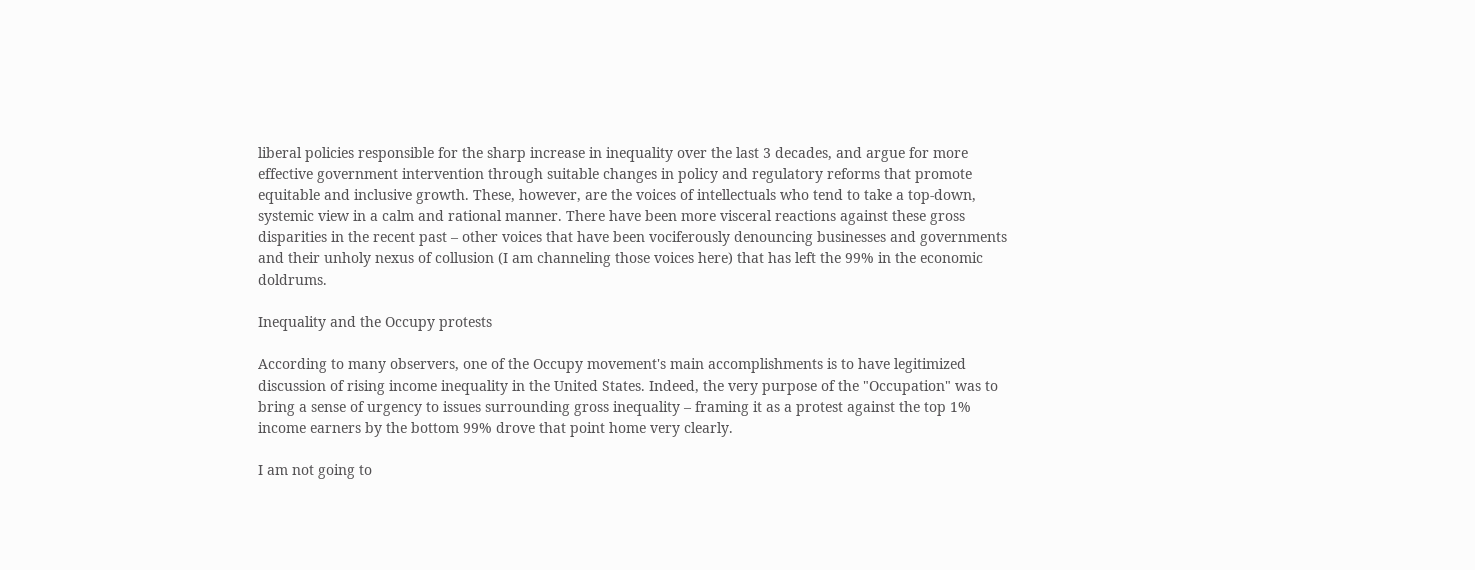liberal policies responsible for the sharp increase in inequality over the last 3 decades, and argue for more effective government intervention through suitable changes in policy and regulatory reforms that promote equitable and inclusive growth. These, however, are the voices of intellectuals who tend to take a top-down, systemic view in a calm and rational manner. There have been more visceral reactions against these gross disparities in the recent past – other voices that have been vociferously denouncing businesses and governments and their unholy nexus of collusion (I am channeling those voices here) that has left the 99% in the economic doldrums.

Inequality and the Occupy protests

According to many observers, one of the Occupy movement's main accomplishments is to have legitimized discussion of rising income inequality in the United States. Indeed, the very purpose of the "Occupation" was to bring a sense of urgency to issues surrounding gross inequality – framing it as a protest against the top 1% income earners by the bottom 99% drove that point home very clearly.

I am not going to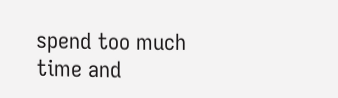spend too much time and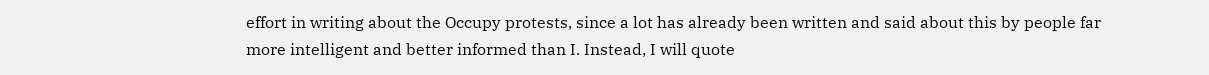effort in writing about the Occupy protests, since a lot has already been written and said about this by people far more intelligent and better informed than I. Instead, I will quote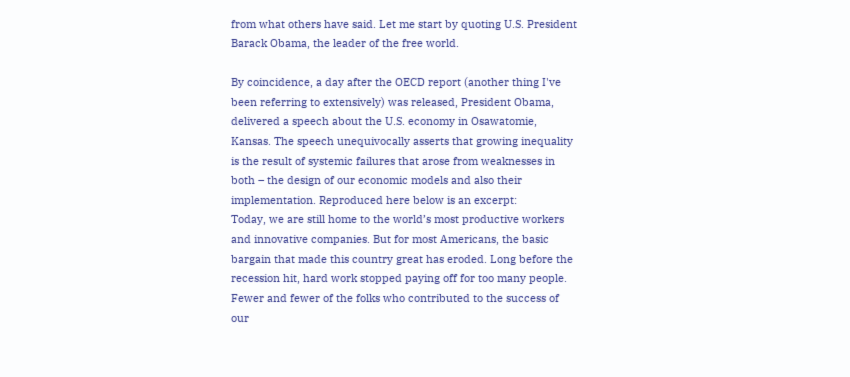from what others have said. Let me start by quoting U.S. President Barack Obama, the leader of the free world.

By coincidence, a day after the OECD report (another thing I've been referring to extensively) was released, President Obama, delivered a speech about the U.S. economy in Osawatomie, Kansas. The speech unequivocally asserts that growing inequality is the result of systemic failures that arose from weaknesses in both – the design of our economic models and also their implementation. Reproduced here below is an excerpt:
Today, we are still home to the world’s most productive workers and innovative companies. But for most Americans, the basic bargain that made this country great has eroded. Long before the recession hit, hard work stopped paying off for too many people. Fewer and fewer of the folks who contributed to the success of our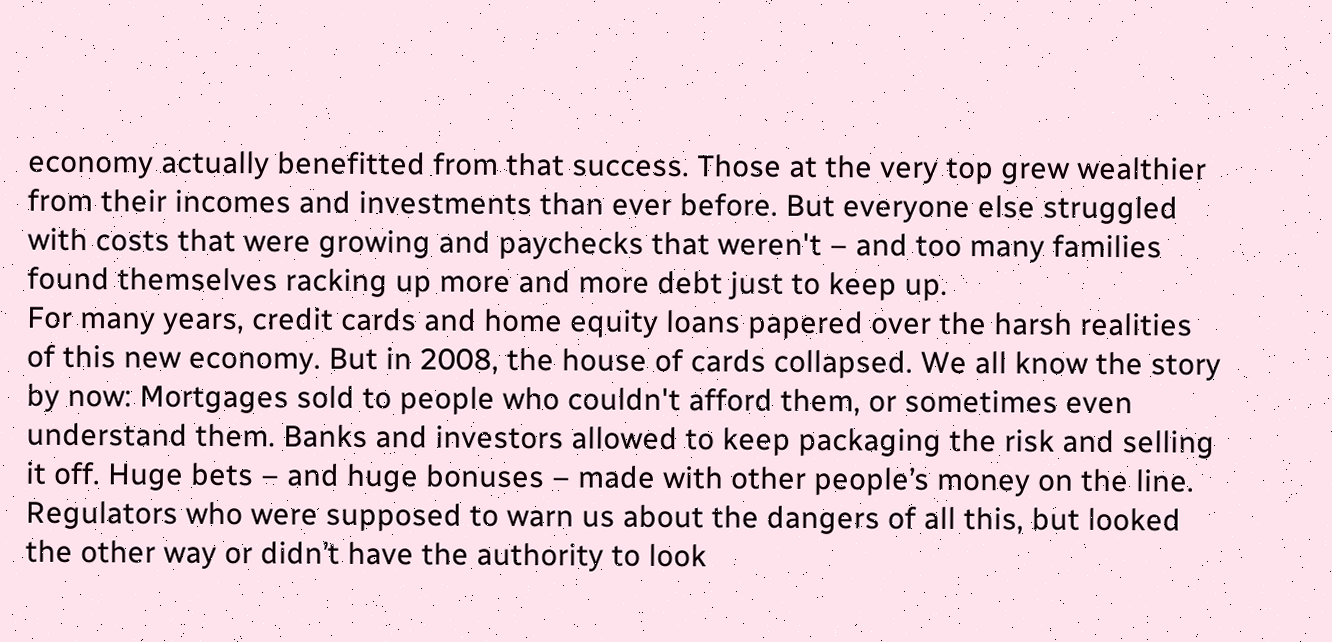economy actually benefitted from that success. Those at the very top grew wealthier from their incomes and investments than ever before. But everyone else struggled with costs that were growing and paychecks that weren't – and too many families found themselves racking up more and more debt just to keep up.
For many years, credit cards and home equity loans papered over the harsh realities of this new economy. But in 2008, the house of cards collapsed. We all know the story by now: Mortgages sold to people who couldn't afford them, or sometimes even understand them. Banks and investors allowed to keep packaging the risk and selling it off. Huge bets – and huge bonuses – made with other people’s money on the line. Regulators who were supposed to warn us about the dangers of all this, but looked the other way or didn’t have the authority to look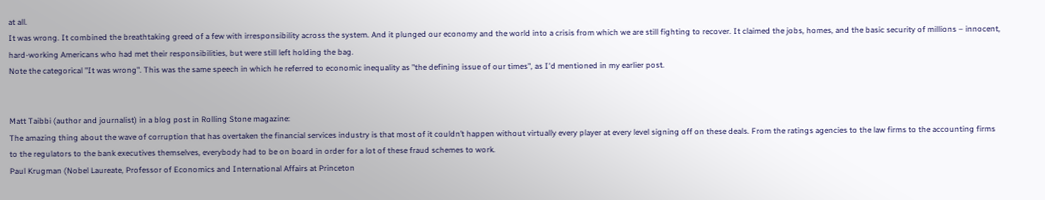at all.
It was wrong. It combined the breathtaking greed of a few with irresponsibility across the system. And it plunged our economy and the world into a crisis from which we are still fighting to recover. It claimed the jobs, homes, and the basic security of millions – innocent, hard-working Americans who had met their responsibilities, but were still left holding the bag.
Note the categorical "It was wrong". This was the same speech in which he referred to economic inequality as "the defining issue of our times", as I'd mentioned in my earlier post.


Matt Taibbi (author and journalist) in a blog post in Rolling Stone magazine:
The amazing thing about the wave of corruption that has overtaken the financial services industry is that most of it couldn’t happen without virtually every player at every level signing off on these deals. From the ratings agencies to the law firms to the accounting firms to the regulators to the bank executives themselves, everybody had to be on board in order for a lot of these fraud schemes to work.
Paul Krugman (Nobel Laureate, Professor of Economics and International Affairs at Princeton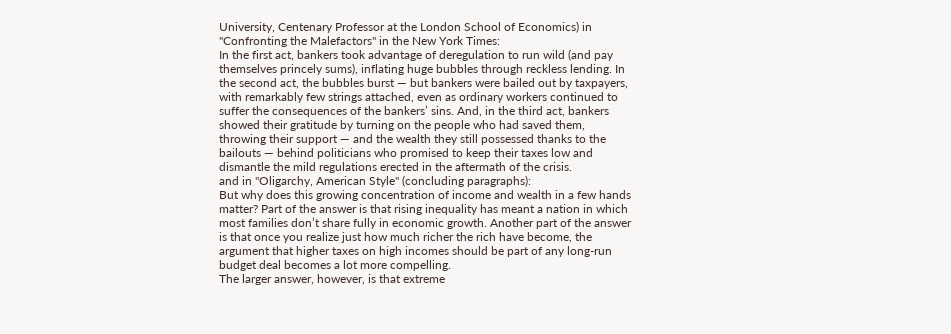University, Centenary Professor at the London School of Economics) in "Confronting the Malefactors" in the New York Times:
In the first act, bankers took advantage of deregulation to run wild (and pay themselves princely sums), inflating huge bubbles through reckless lending. In the second act, the bubbles burst — but bankers were bailed out by taxpayers, with remarkably few strings attached, even as ordinary workers continued to suffer the consequences of the bankers’ sins. And, in the third act, bankers showed their gratitude by turning on the people who had saved them, throwing their support — and the wealth they still possessed thanks to the bailouts — behind politicians who promised to keep their taxes low and dismantle the mild regulations erected in the aftermath of the crisis.
and in "Oligarchy, American Style" (concluding paragraphs):
But why does this growing concentration of income and wealth in a few hands matter? Part of the answer is that rising inequality has meant a nation in which most families don’t share fully in economic growth. Another part of the answer is that once you realize just how much richer the rich have become, the argument that higher taxes on high incomes should be part of any long-run budget deal becomes a lot more compelling.
The larger answer, however, is that extreme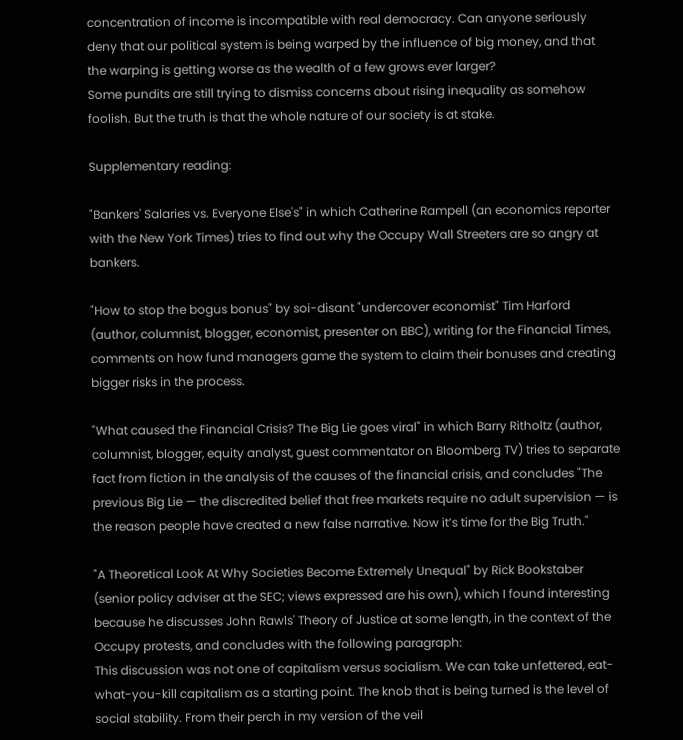concentration of income is incompatible with real democracy. Can anyone seriously deny that our political system is being warped by the influence of big money, and that the warping is getting worse as the wealth of a few grows ever larger?
Some pundits are still trying to dismiss concerns about rising inequality as somehow foolish. But the truth is that the whole nature of our society is at stake.

Supplementary reading:

"Bankers' Salaries vs. Everyone Else's" in which Catherine Rampell (an economics reporter with the New York Times) tries to find out why the Occupy Wall Streeters are so angry at bankers.

"How to stop the bogus bonus" by soi-disant "undercover economist" Tim Harford (author, columnist, blogger, economist, presenter on BBC), writing for the Financial Times, comments on how fund managers game the system to claim their bonuses and creating bigger risks in the process.

"What caused the Financial Crisis? The Big Lie goes viral" in which Barry Ritholtz (author, columnist, blogger, equity analyst, guest commentator on Bloomberg TV) tries to separate fact from fiction in the analysis of the causes of the financial crisis, and concludes "The previous Big Lie — the discredited belief that free markets require no adult supervision — is the reason people have created a new false narrative. Now it’s time for the Big Truth."

"A Theoretical Look At Why Societies Become Extremely Unequal" by Rick Bookstaber (senior policy adviser at the SEC; views expressed are his own), which I found interesting because he discusses John Rawls' Theory of Justice at some length, in the context of the Occupy protests, and concludes with the following paragraph:
This discussion was not one of capitalism versus socialism. We can take unfettered, eat-what-you-kill capitalism as a starting point. The knob that is being turned is the level of social stability. From their perch in my version of the veil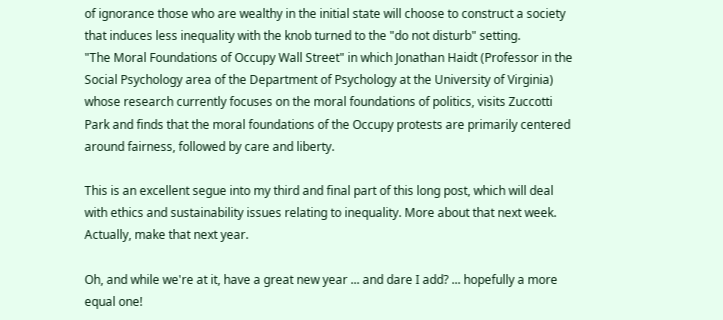of ignorance those who are wealthy in the initial state will choose to construct a society that induces less inequality with the knob turned to the "do not disturb" setting.
"The Moral Foundations of Occupy Wall Street" in which Jonathan Haidt (Professor in the Social Psychology area of the Department of Psychology at the University of Virginia) whose research currently focuses on the moral foundations of politics, visits Zuccotti Park and finds that the moral foundations of the Occupy protests are primarily centered around fairness, followed by care and liberty.

This is an excellent segue into my third and final part of this long post, which will deal with ethics and sustainability issues relating to inequality. More about that next week. Actually, make that next year.

Oh, and while we're at it, have a great new year ... and dare I add? ... hopefully a more equal one!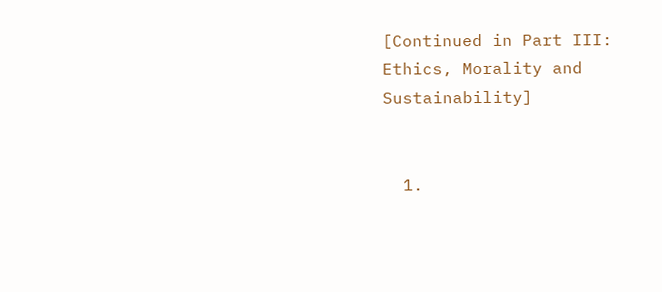[Continued in Part III: Ethics, Morality and Sustainability]


  1.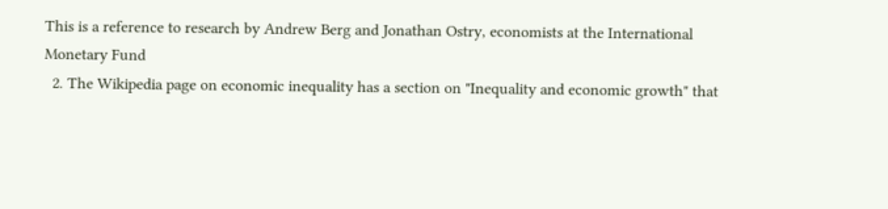This is a reference to research by Andrew Berg and Jonathan Ostry, economists at the International Monetary Fund
  2. The Wikipedia page on economic inequality has a section on "Inequality and economic growth" that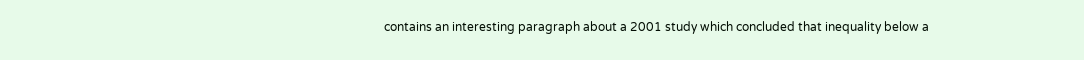contains an interesting paragraph about a 2001 study which concluded that inequality below a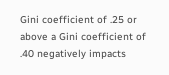Gini coefficient of .25 or above a Gini coefficient of .40 negatively impacts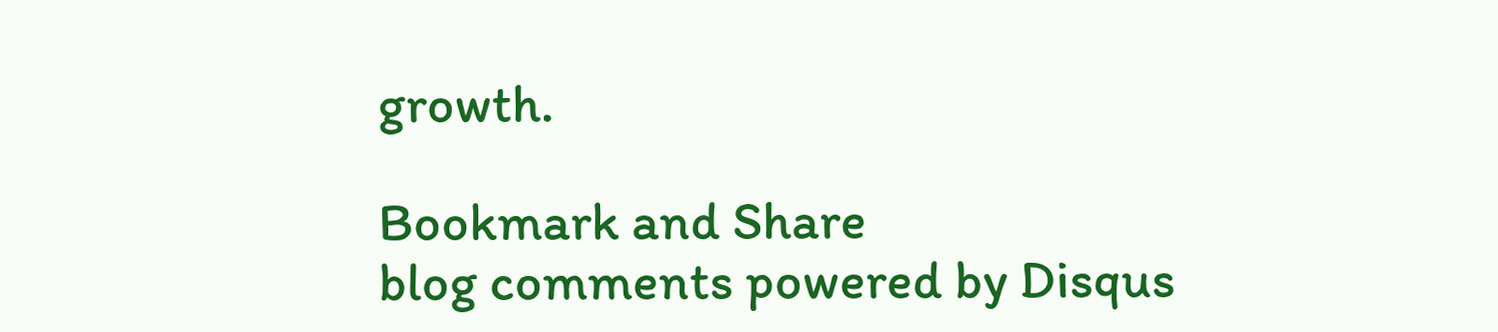growth.

Bookmark and Share
blog comments powered by Disqus